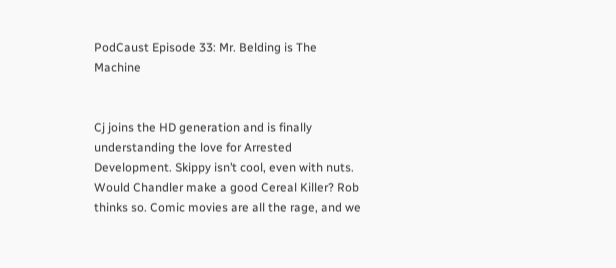PodCaust Episode 33: Mr. Belding is The Machine


Cj joins the HD generation and is finally understanding the love for Arrested Development. Skippy isn’t cool, even with nuts. Would Chandler make a good Cereal Killer? Rob thinks so. Comic movies are all the rage, and we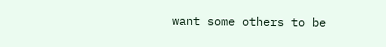want some others to be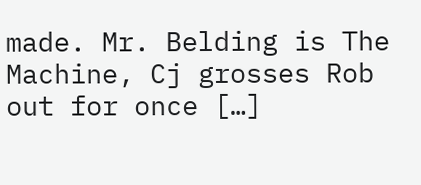made. Mr. Belding is The Machine, Cj grosses Rob out for once […]